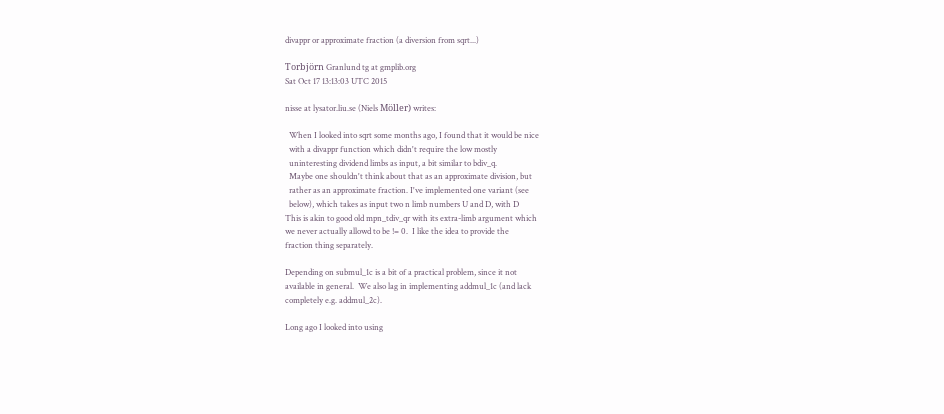divappr or approximate fraction (a diversion from sqrt...)

Torbjörn Granlund tg at gmplib.org
Sat Oct 17 13:13:03 UTC 2015

nisse at lysator.liu.se (Niels Möller) writes:

  When I looked into sqrt some months ago, I found that it would be nice
  with a divappr function which didn't require the low mostly
  uninteresting dividend limbs as input, a bit similar to bdiv_q.
  Maybe one shouldn't think about that as an approximate division, but
  rather as an approximate fraction. I've implemented one variant (see
  below), which takes as input two n limb numbers U and D, with D
This is akin to good old mpn_tdiv_qr with its extra-limb argument which
we never actually allowd to be != 0.  I like the idea to provide the
fraction thing separately.

Depending on submul_1c is a bit of a practical problem, since it not
available in general.  We also lag in implementing addmul_1c (and lack
completely e.g. addmul_2c).

Long ago I looked into using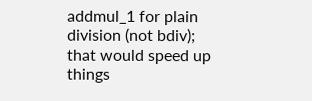addmul_1 for plain division (not bdiv);
that would speed up things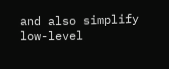and also simplify low-level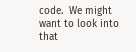code.  We might
want to look into that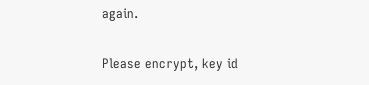again.

Please encrypt, key id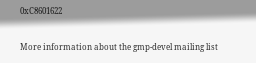0xC8601622

More information about the gmp-devel mailing list